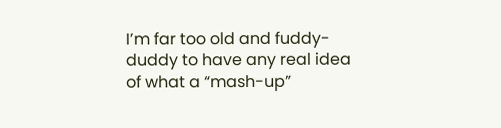I’m far too old and fuddy-duddy to have any real idea of what a “mash-up”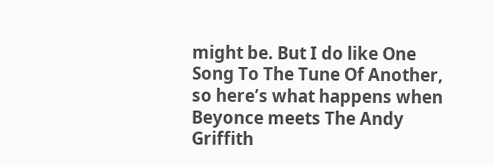might be. But I do like One Song To The Tune Of Another, so here’s what happens when Beyonce meets The Andy Griffith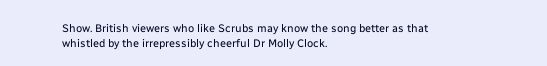Show. British viewers who like Scrubs may know the song better as that whistled by the irrepressibly cheerful Dr Molly Clock.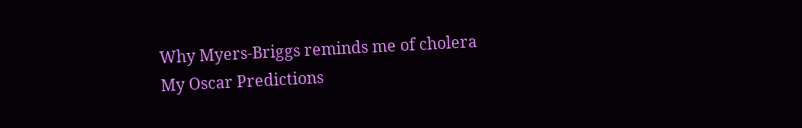Why Myers-Briggs reminds me of cholera
My Oscar Predictions